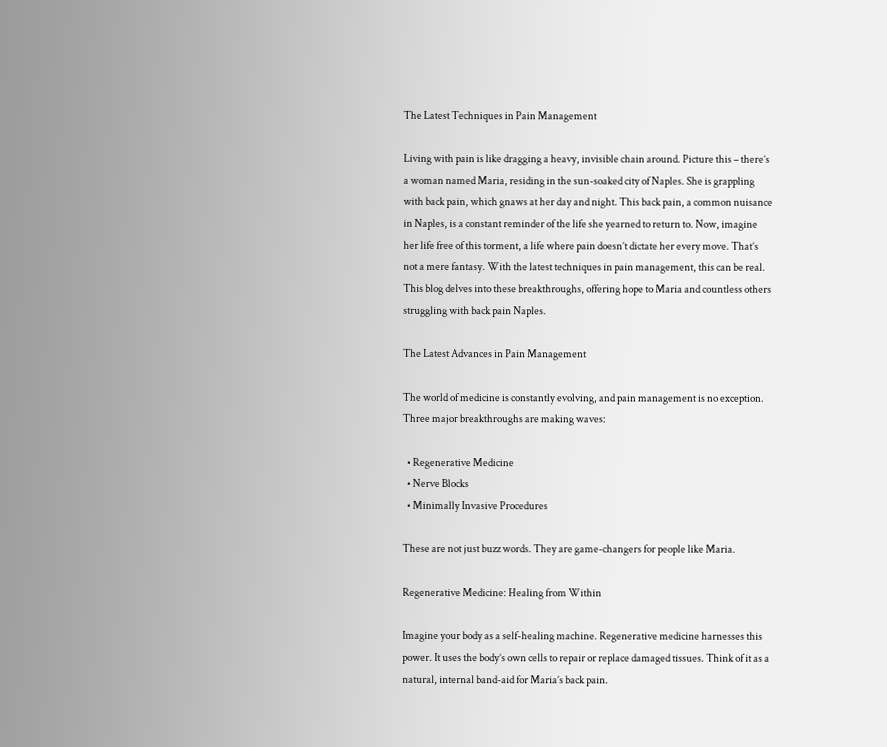The Latest Techniques in Pain Management

Living with pain is like dragging a heavy, invisible chain around. Picture this – there’s a woman named Maria, residing in the sun-soaked city of Naples. She is grappling with back pain, which gnaws at her day and night. This back pain, a common nuisance in Naples, is a constant reminder of the life she yearned to return to. Now, imagine her life free of this torment, a life where pain doesn’t dictate her every move. That’s not a mere fantasy. With the latest techniques in pain management, this can be real. This blog delves into these breakthroughs, offering hope to Maria and countless others struggling with back pain Naples.

The Latest Advances in Pain Management

The world of medicine is constantly evolving, and pain management is no exception. Three major breakthroughs are making waves:

  • Regenerative Medicine
  • Nerve Blocks
  • Minimally Invasive Procedures

These are not just buzz words. They are game-changers for people like Maria.

Regenerative Medicine: Healing from Within

Imagine your body as a self-healing machine. Regenerative medicine harnesses this power. It uses the body’s own cells to repair or replace damaged tissues. Think of it as a natural, internal band-aid for Maria’s back pain.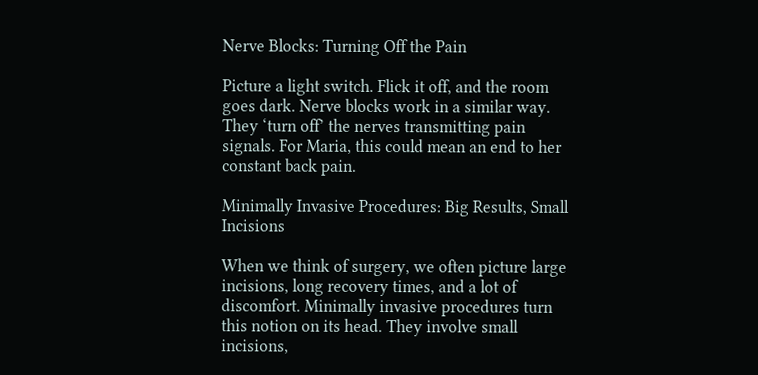Nerve Blocks: Turning Off the Pain

Picture a light switch. Flick it off, and the room goes dark. Nerve blocks work in a similar way. They ‘turn off’ the nerves transmitting pain signals. For Maria, this could mean an end to her constant back pain.

Minimally Invasive Procedures: Big Results, Small Incisions

When we think of surgery, we often picture large incisions, long recovery times, and a lot of discomfort. Minimally invasive procedures turn this notion on its head. They involve small incisions,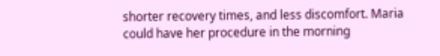shorter recovery times, and less discomfort. Maria could have her procedure in the morning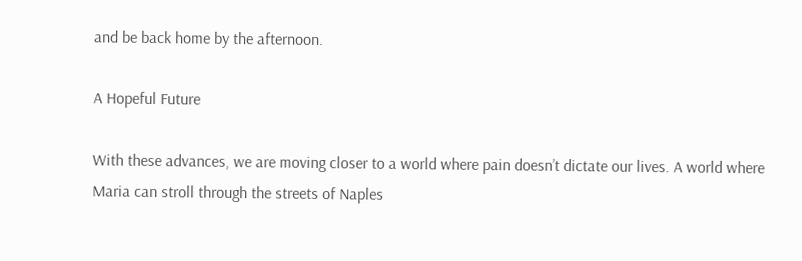and be back home by the afternoon.

A Hopeful Future

With these advances, we are moving closer to a world where pain doesn’t dictate our lives. A world where Maria can stroll through the streets of Naples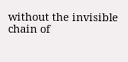without the invisible chain of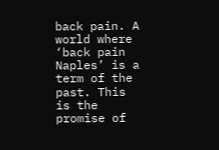back pain. A world where ‘back pain Naples’ is a term of the past. This is the promise of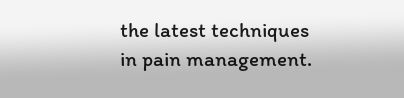the latest techniques in pain management.